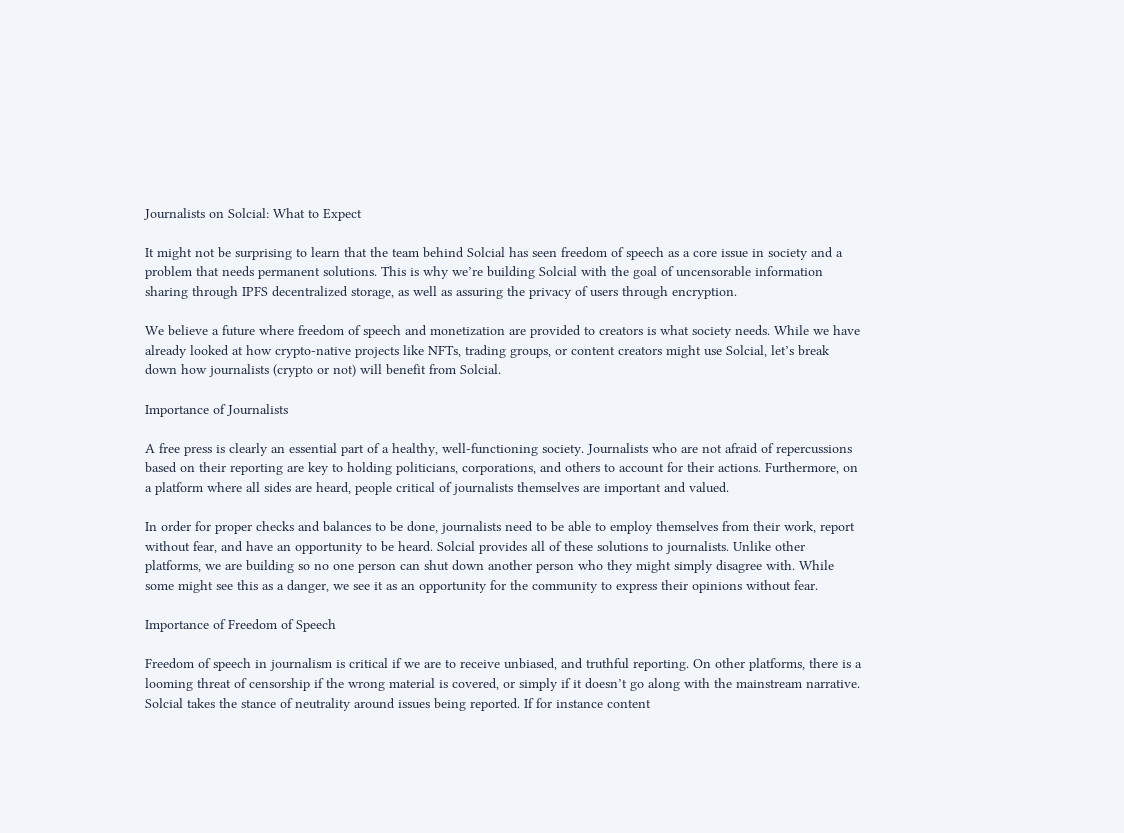Journalists on Solcial: What to Expect

It might not be surprising to learn that the team behind Solcial has seen freedom of speech as a core issue in society and a problem that needs permanent solutions. This is why we’re building Solcial with the goal of uncensorable information sharing through IPFS decentralized storage, as well as assuring the privacy of users through encryption.

We believe a future where freedom of speech and monetization are provided to creators is what society needs. While we have already looked at how crypto-native projects like NFTs, trading groups, or content creators might use Solcial, let’s break down how journalists (crypto or not) will benefit from Solcial.

Importance of Journalists

A free press is clearly an essential part of a healthy, well-functioning society. Journalists who are not afraid of repercussions based on their reporting are key to holding politicians, corporations, and others to account for their actions. Furthermore, on a platform where all sides are heard, people critical of journalists themselves are important and valued.

In order for proper checks and balances to be done, journalists need to be able to employ themselves from their work, report without fear, and have an opportunity to be heard. Solcial provides all of these solutions to journalists. Unlike other platforms, we are building so no one person can shut down another person who they might simply disagree with. While some might see this as a danger, we see it as an opportunity for the community to express their opinions without fear.

Importance of Freedom of Speech

Freedom of speech in journalism is critical if we are to receive unbiased, and truthful reporting. On other platforms, there is a looming threat of censorship if the wrong material is covered, or simply if it doesn’t go along with the mainstream narrative. Solcial takes the stance of neutrality around issues being reported. If for instance content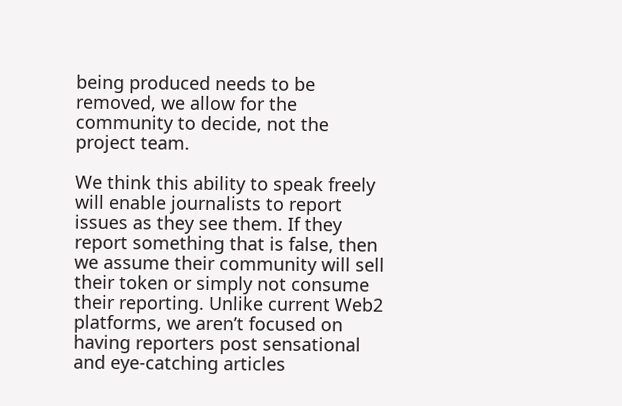being produced needs to be removed, we allow for the community to decide, not the project team.

We think this ability to speak freely will enable journalists to report issues as they see them. If they report something that is false, then we assume their community will sell their token or simply not consume their reporting. Unlike current Web2 platforms, we aren’t focused on having reporters post sensational and eye-catching articles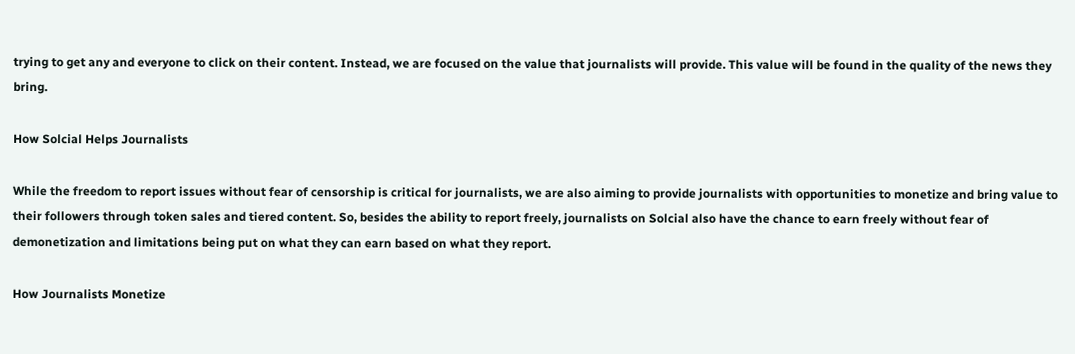trying to get any and everyone to click on their content. Instead, we are focused on the value that journalists will provide. This value will be found in the quality of the news they bring.

How Solcial Helps Journalists

While the freedom to report issues without fear of censorship is critical for journalists, we are also aiming to provide journalists with opportunities to monetize and bring value to their followers through token sales and tiered content. So, besides the ability to report freely, journalists on Solcial also have the chance to earn freely without fear of demonetization and limitations being put on what they can earn based on what they report.

How Journalists Monetize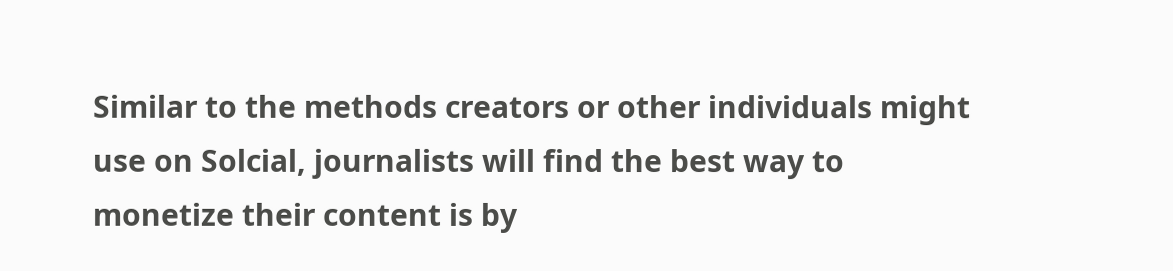Similar to the methods creators or other individuals might use on Solcial, journalists will find the best way to monetize their content is by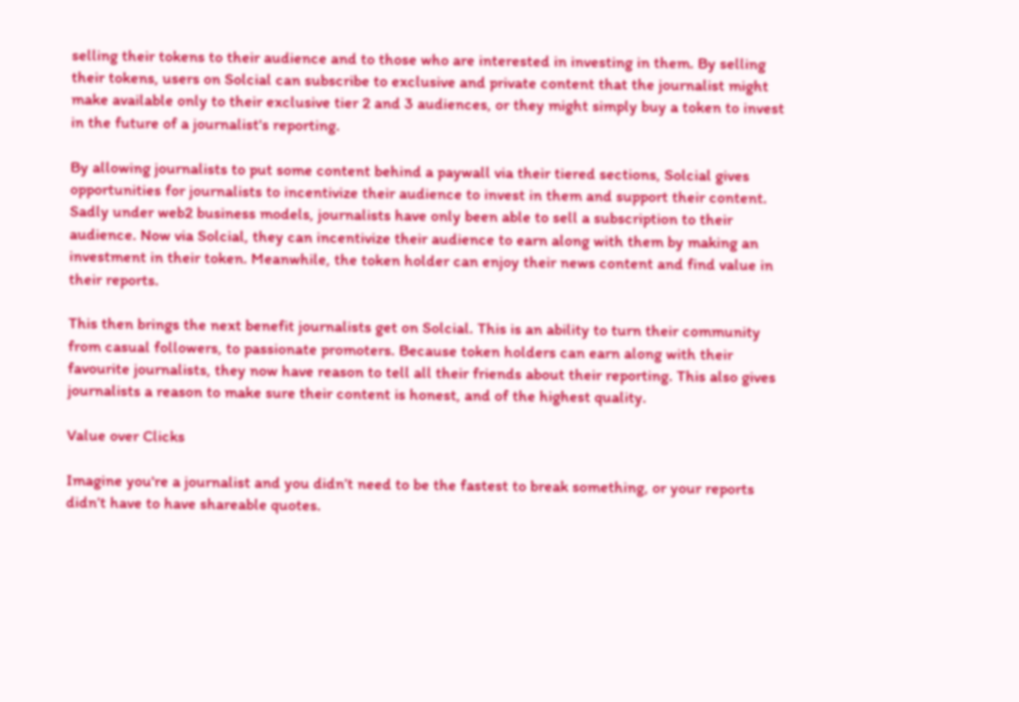selling their tokens to their audience and to those who are interested in investing in them. By selling their tokens, users on Solcial can subscribe to exclusive and private content that the journalist might make available only to their exclusive tier 2 and 3 audiences, or they might simply buy a token to invest in the future of a journalist's reporting.

By allowing journalists to put some content behind a paywall via their tiered sections, Solcial gives opportunities for journalists to incentivize their audience to invest in them and support their content. Sadly under web2 business models, journalists have only been able to sell a subscription to their audience. Now via Solcial, they can incentivize their audience to earn along with them by making an investment in their token. Meanwhile, the token holder can enjoy their news content and find value in their reports.

This then brings the next benefit journalists get on Solcial. This is an ability to turn their community from casual followers, to passionate promoters. Because token holders can earn along with their favourite journalists, they now have reason to tell all their friends about their reporting. This also gives journalists a reason to make sure their content is honest, and of the highest quality.

Value over Clicks

Imagine you're a journalist and you didn’t need to be the fastest to break something, or your reports didn’t have to have shareable quotes.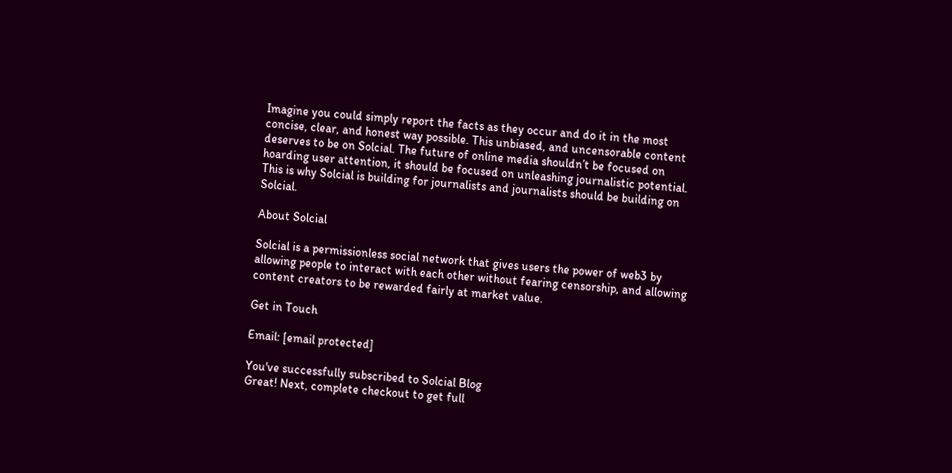Imagine you could simply report the facts as they occur and do it in the most concise, clear, and honest way possible. This unbiased, and uncensorable content deserves to be on Solcial. The future of online media shouldn’t be focused on hoarding user attention, it should be focused on unleashing journalistic potential. This is why Solcial is building for journalists and journalists should be building on Solcial.

About Solcial

Solcial is a permissionless social network that gives users the power of web3 by allowing people to interact with each other without fearing censorship, and allowing content creators to be rewarded fairly at market value.

Get in Touch

Email: [email protected]

You've successfully subscribed to Solcial Blog
Great! Next, complete checkout to get full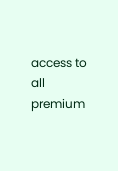access to all premium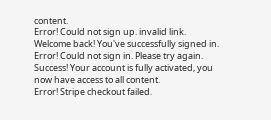content.
Error! Could not sign up. invalid link.
Welcome back! You've successfully signed in.
Error! Could not sign in. Please try again.
Success! Your account is fully activated, you now have access to all content.
Error! Stripe checkout failed.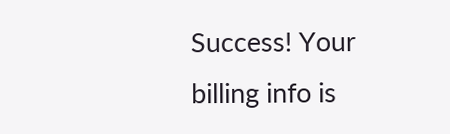Success! Your billing info is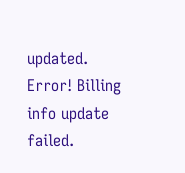updated.
Error! Billing info update failed.